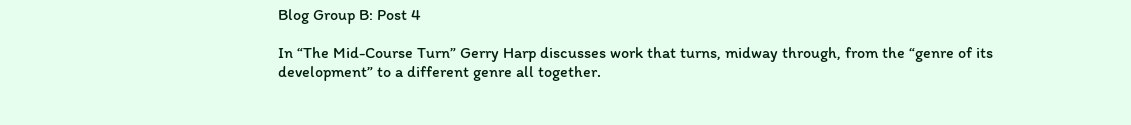Blog Group B: Post 4

In “The Mid-Course Turn” Gerry Harp discusses work that turns, midway through, from the “genre of its development” to a different genre all together.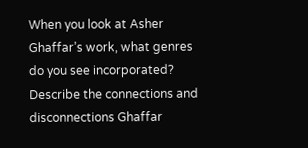When you look at Asher Ghaffar’s work, what genres do you see incorporated? Describe the connections and disconnections Ghaffar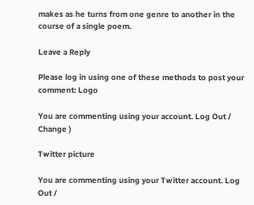makes as he turns from one genre to another in the course of a single poem.

Leave a Reply

Please log in using one of these methods to post your comment: Logo

You are commenting using your account. Log Out /  Change )

Twitter picture

You are commenting using your Twitter account. Log Out /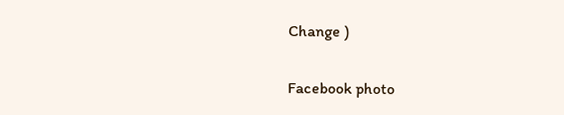Change )

Facebook photo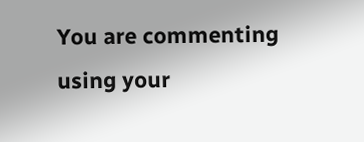You are commenting using your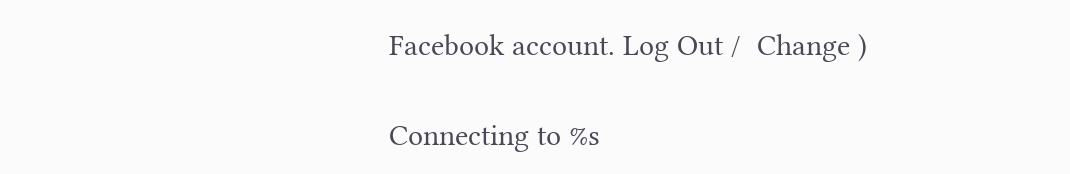Facebook account. Log Out /  Change )

Connecting to %s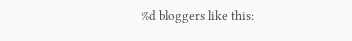%d bloggers like this: